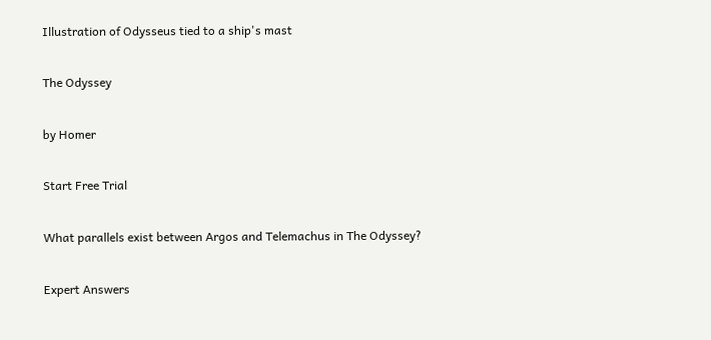Illustration of Odysseus tied to a ship's mast

The Odyssey

by Homer

Start Free Trial

What parallels exist between Argos and Telemachus in The Odyssey?

Expert Answers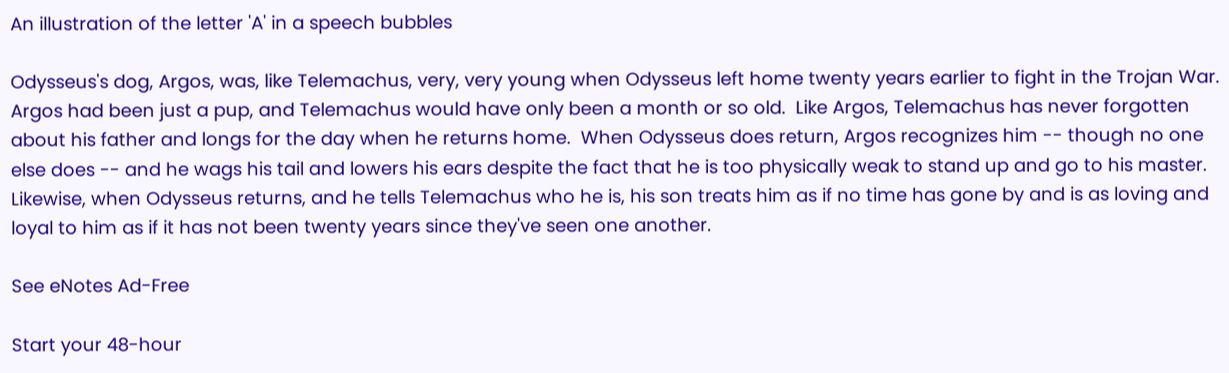An illustration of the letter 'A' in a speech bubbles

Odysseus's dog, Argos, was, like Telemachus, very, very young when Odysseus left home twenty years earlier to fight in the Trojan War.  Argos had been just a pup, and Telemachus would have only been a month or so old.  Like Argos, Telemachus has never forgotten about his father and longs for the day when he returns home.  When Odysseus does return, Argos recognizes him -- though no one else does -- and he wags his tail and lowers his ears despite the fact that he is too physically weak to stand up and go to his master.  Likewise, when Odysseus returns, and he tells Telemachus who he is, his son treats him as if no time has gone by and is as loving and loyal to him as if it has not been twenty years since they've seen one another.

See eNotes Ad-Free

Start your 48-hour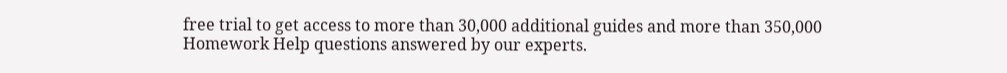free trial to get access to more than 30,000 additional guides and more than 350,000 Homework Help questions answered by our experts.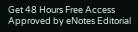Get 48 Hours Free Access
Approved by eNotes Editorial